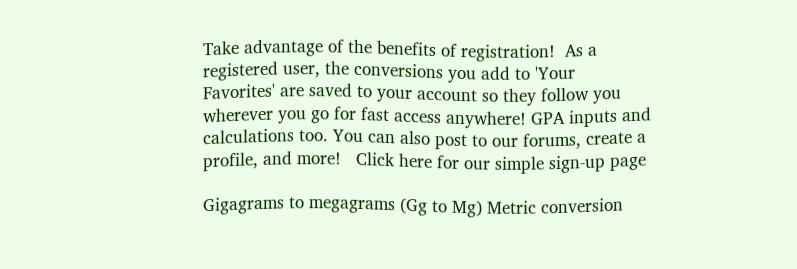Take advantage of the benefits of registration!  As a registered user, the conversions you add to 'Your Favorites' are saved to your account so they follow you wherever you go for fast access anywhere! GPA inputs and calculations too. You can also post to our forums, create a profile, and more!   Click here for our simple sign-up page

Gigagrams to megagrams (Gg to Mg) Metric conversion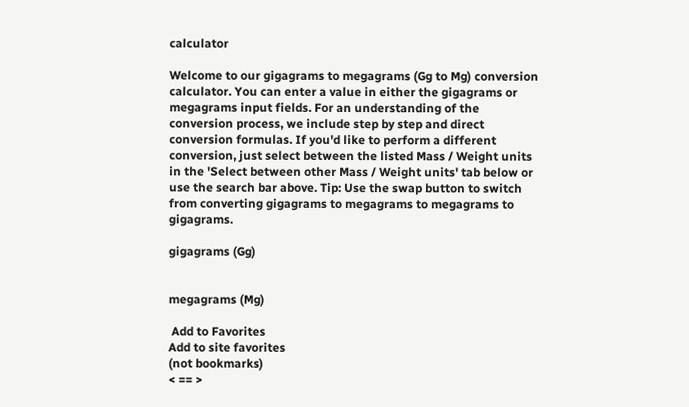calculator

Welcome to our gigagrams to megagrams (Gg to Mg) conversion calculator. You can enter a value in either the gigagrams or megagrams input fields. For an understanding of the conversion process, we include step by step and direct conversion formulas. If you'd like to perform a different conversion, just select between the listed Mass / Weight units in the 'Select between other Mass / Weight units' tab below or use the search bar above. Tip: Use the swap button to switch from converting gigagrams to megagrams to megagrams to gigagrams.

gigagrams (Gg)


megagrams (Mg)

 Add to Favorites
Add to site favorites
(not bookmarks)
< == >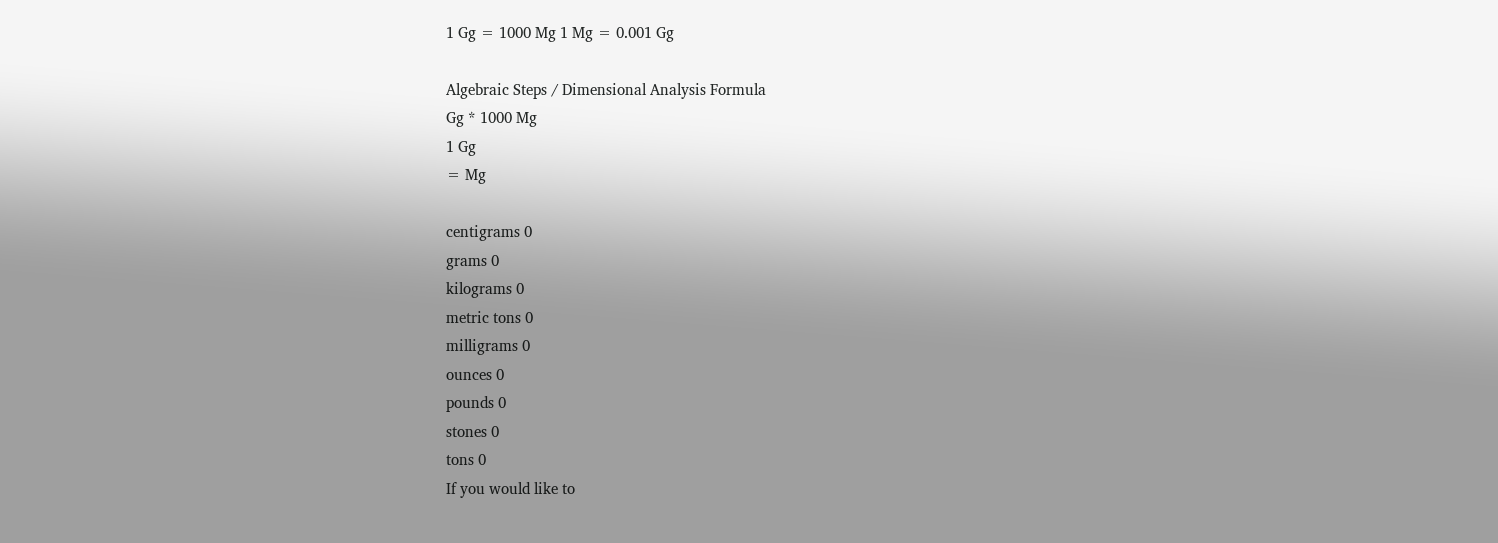1 Gg = 1000 Mg 1 Mg = 0.001 Gg

Algebraic Steps / Dimensional Analysis Formula
Gg * 1000 Mg
1 Gg
= Mg

centigrams 0
grams 0
kilograms 0
metric tons 0
milligrams 0
ounces 0
pounds 0
stones 0
tons 0
If you would like to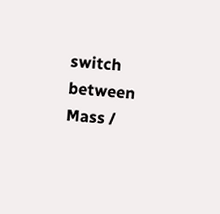switch between Mass /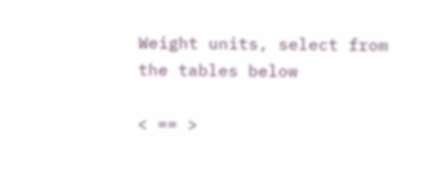Weight units, select from the tables below

< == >